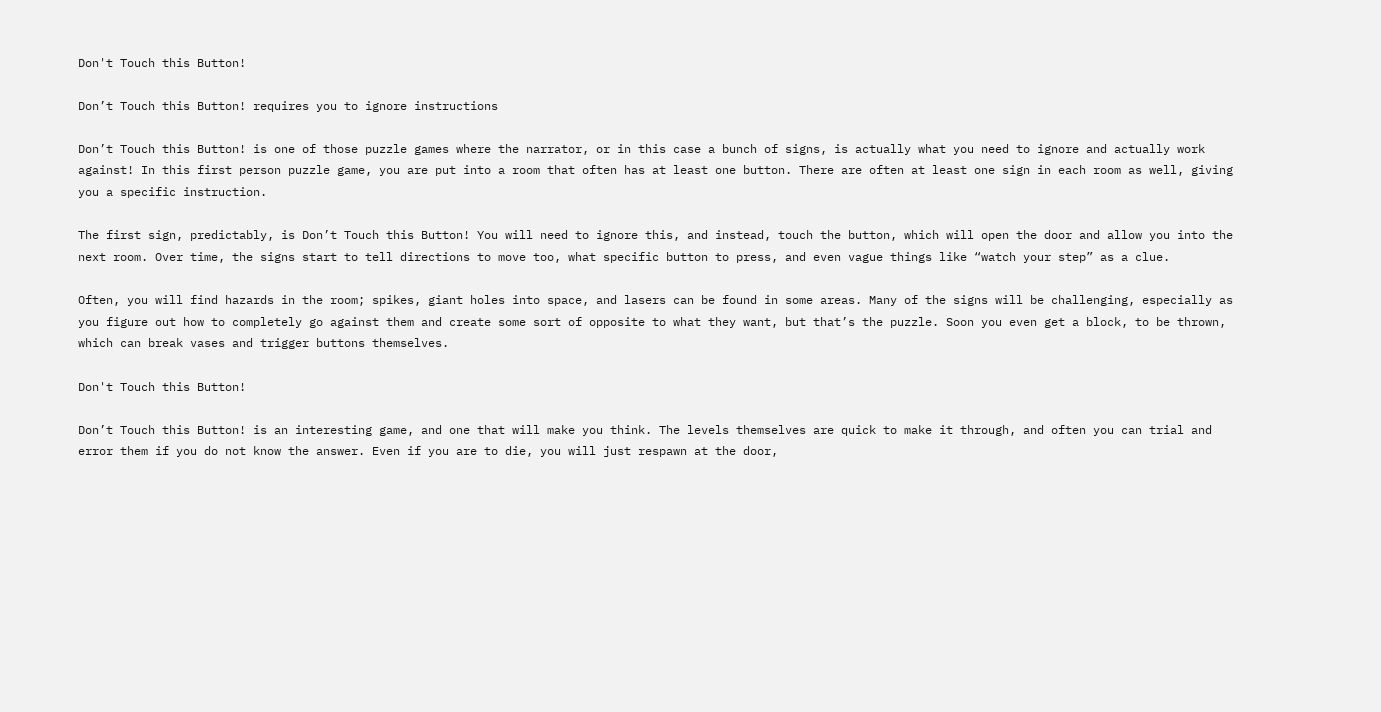Don't Touch this Button!

Don’t Touch this Button! requires you to ignore instructions

Don’t Touch this Button! is one of those puzzle games where the narrator, or in this case a bunch of signs, is actually what you need to ignore and actually work against! In this first person puzzle game, you are put into a room that often has at least one button. There are often at least one sign in each room as well, giving you a specific instruction.

The first sign, predictably, is Don’t Touch this Button! You will need to ignore this, and instead, touch the button, which will open the door and allow you into the next room. Over time, the signs start to tell directions to move too, what specific button to press, and even vague things like “watch your step” as a clue.

Often, you will find hazards in the room; spikes, giant holes into space, and lasers can be found in some areas. Many of the signs will be challenging, especially as you figure out how to completely go against them and create some sort of opposite to what they want, but that’s the puzzle. Soon you even get a block, to be thrown, which can break vases and trigger buttons themselves.

Don't Touch this Button!

Don’t Touch this Button! is an interesting game, and one that will make you think. The levels themselves are quick to make it through, and often you can trial and error them if you do not know the answer. Even if you are to die, you will just respawn at the door,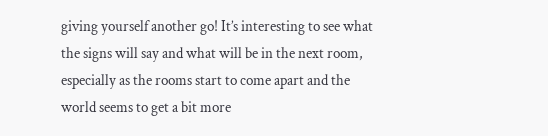giving yourself another go! It’s interesting to see what the signs will say and what will be in the next room, especially as the rooms start to come apart and the world seems to get a bit more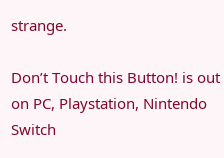strange.

Don’t Touch this Button! is out on PC, Playstation, Nintendo Switch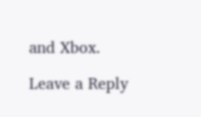and Xbox.

Leave a Reply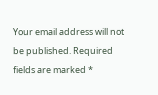Your email address will not be published. Required fields are marked *